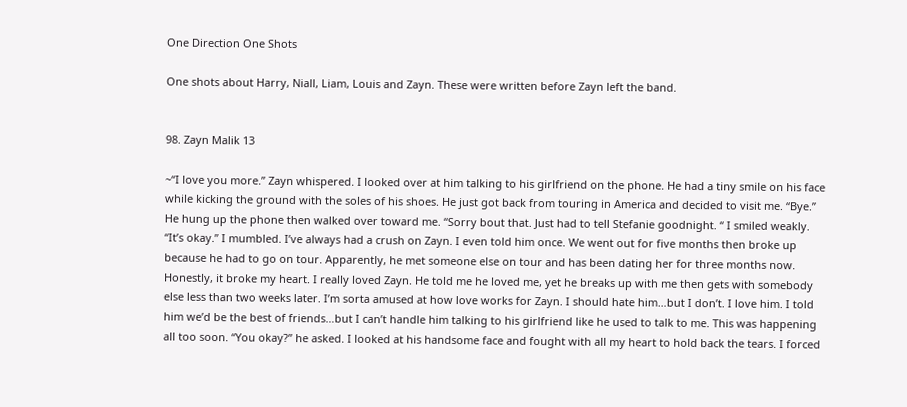One Direction One Shots

One shots about Harry, Niall, Liam, Louis and Zayn. These were written before Zayn left the band.


98. Zayn Malik 13

~“I love you more.” Zayn whispered. I looked over at him talking to his girlfriend on the phone. He had a tiny smile on his face while kicking the ground with the soles of his shoes. He just got back from touring in America and decided to visit me. “Bye.” He hung up the phone then walked over toward me. “Sorry bout that. Just had to tell Stefanie goodnight. “ I smiled weakly. “It’s okay.” I mumbled. I’ve always had a crush on Zayn. I even told him once. We went out for five months then broke up because he had to go on tour. Apparently, he met someone else on tour and has been dating her for three months now. Honestly, it broke my heart. I really loved Zayn. He told me he loved me, yet he breaks up with me then gets with somebody else less than two weeks later. I’m sorta amused at how love works for Zayn. I should hate him…but I don’t. I love him. I told him we’d be the best of friends…but I can’t handle him talking to his girlfriend like he used to talk to me. This was happening all too soon. “You okay?” he asked. I looked at his handsome face and fought with all my heart to hold back the tears. I forced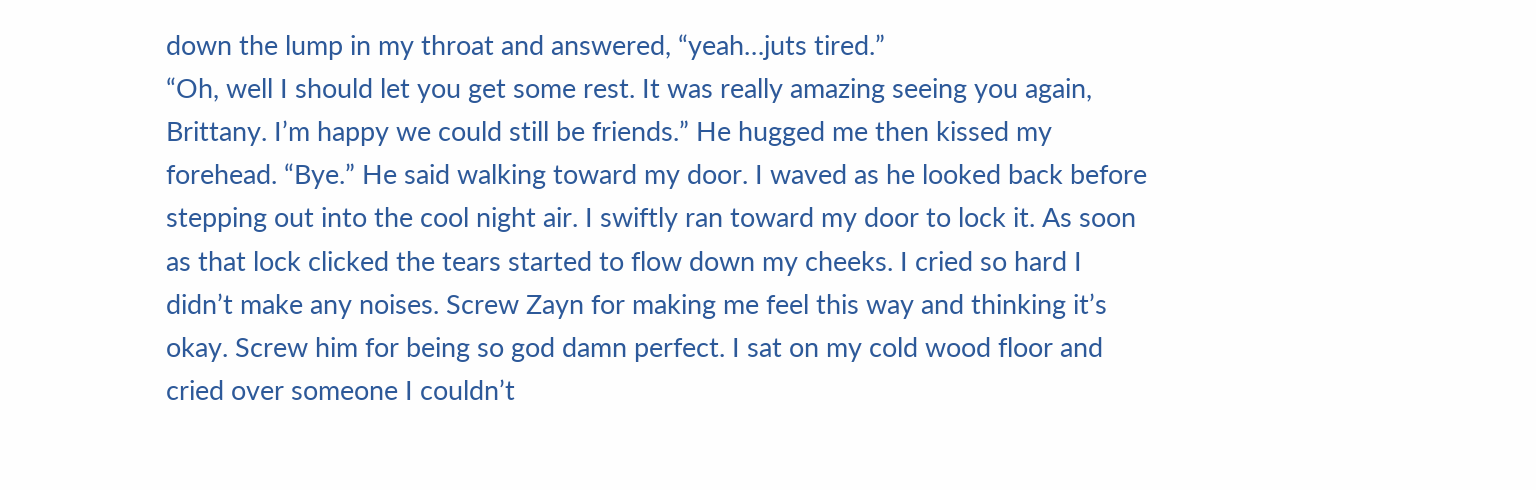down the lump in my throat and answered, “yeah…juts tired.”
“Oh, well I should let you get some rest. It was really amazing seeing you again, Brittany. I’m happy we could still be friends.” He hugged me then kissed my forehead. “Bye.” He said walking toward my door. I waved as he looked back before stepping out into the cool night air. I swiftly ran toward my door to lock it. As soon as that lock clicked the tears started to flow down my cheeks. I cried so hard I didn’t make any noises. Screw Zayn for making me feel this way and thinking it’s okay. Screw him for being so god damn perfect. I sat on my cold wood floor and cried over someone I couldn’t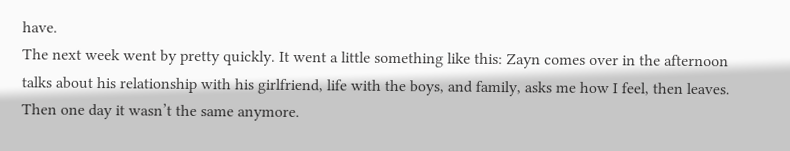have.
The next week went by pretty quickly. It went a little something like this: Zayn comes over in the afternoon talks about his relationship with his girlfriend, life with the boys, and family, asks me how I feel, then leaves. Then one day it wasn’t the same anymore.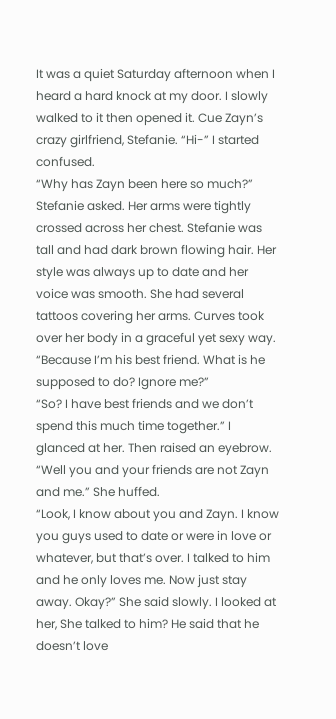It was a quiet Saturday afternoon when I heard a hard knock at my door. I slowly walked to it then opened it. Cue Zayn’s crazy girlfriend, Stefanie. “Hi-” I started confused.
“Why has Zayn been here so much?” Stefanie asked. Her arms were tightly crossed across her chest. Stefanie was tall and had dark brown flowing hair. Her style was always up to date and her voice was smooth. She had several tattoos covering her arms. Curves took over her body in a graceful yet sexy way.
“Because I’m his best friend. What is he supposed to do? Ignore me?”
“So? I have best friends and we don’t spend this much time together.” I glanced at her. Then raised an eyebrow. “Well you and your friends are not Zayn and me.” She huffed.
“Look, I know about you and Zayn. I know you guys used to date or were in love or whatever, but that’s over. I talked to him and he only loves me. Now just stay away. Okay?” She said slowly. I looked at her, She talked to him? He said that he doesn’t love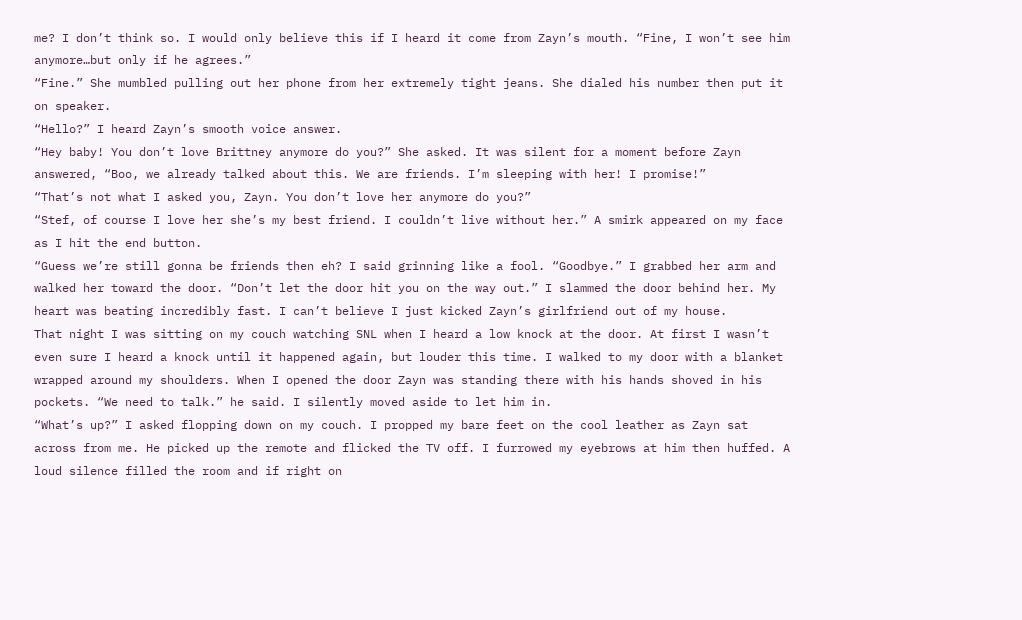me? I don’t think so. I would only believe this if I heard it come from Zayn’s mouth. “Fine, I won’t see him anymore…but only if he agrees.”
“Fine.” She mumbled pulling out her phone from her extremely tight jeans. She dialed his number then put it on speaker.
“Hello?” I heard Zayn’s smooth voice answer.
“Hey baby! You don’t love Brittney anymore do you?” She asked. It was silent for a moment before Zayn answered, “Boo, we already talked about this. We are friends. I’m sleeping with her! I promise!”
“That’s not what I asked you, Zayn. You don’t love her anymore do you?”
“Stef, of course I love her she’s my best friend. I couldn’t live without her.” A smirk appeared on my face as I hit the end button.
“Guess we’re still gonna be friends then eh? I said grinning like a fool. “Goodbye.” I grabbed her arm and walked her toward the door. “Don’t let the door hit you on the way out.” I slammed the door behind her. My heart was beating incredibly fast. I can’t believe I just kicked Zayn’s girlfriend out of my house.
That night I was sitting on my couch watching SNL when I heard a low knock at the door. At first I wasn’t even sure I heard a knock until it happened again, but louder this time. I walked to my door with a blanket wrapped around my shoulders. When I opened the door Zayn was standing there with his hands shoved in his pockets. “We need to talk.” he said. I silently moved aside to let him in.
“What’s up?” I asked flopping down on my couch. I propped my bare feet on the cool leather as Zayn sat across from me. He picked up the remote and flicked the TV off. I furrowed my eyebrows at him then huffed. A loud silence filled the room and if right on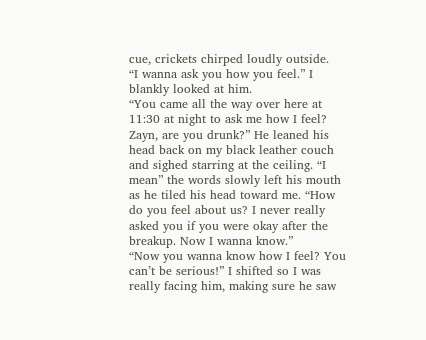cue, crickets chirped loudly outside.
“I wanna ask you how you feel.” I blankly looked at him.
“You came all the way over here at 11:30 at night to ask me how I feel? Zayn, are you drunk?” He leaned his head back on my black leather couch and sighed starring at the ceiling. “I mean” the words slowly left his mouth as he tiled his head toward me. “How do you feel about us? I never really asked you if you were okay after the breakup. Now I wanna know.”
“Now you wanna know how I feel? You can’t be serious!” I shifted so I was really facing him, making sure he saw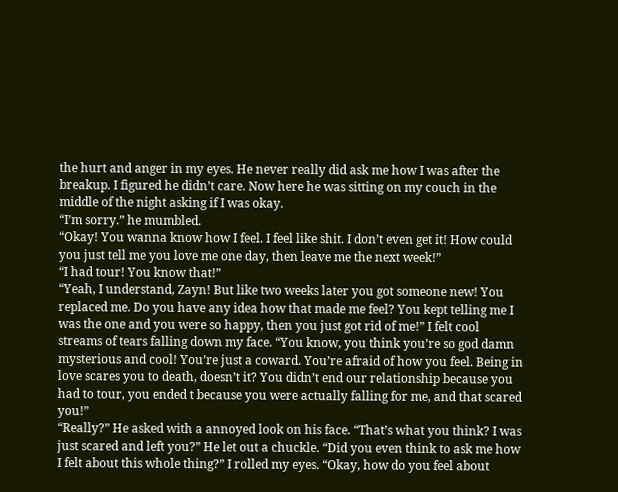the hurt and anger in my eyes. He never really did ask me how I was after the breakup. I figured he didn’t care. Now here he was sitting on my couch in the middle of the night asking if I was okay.
“I’m sorry.” he mumbled.
“Okay! You wanna know how I feel. I feel like shit. I don’t even get it! How could you just tell me you love me one day, then leave me the next week!”
“I had tour! You know that!”
“Yeah, I understand, Zayn! But like two weeks later you got someone new! You replaced me. Do you have any idea how that made me feel? You kept telling me I was the one and you were so happy, then you just got rid of me!” I felt cool streams of tears falling down my face. “You know, you think you’re so god damn mysterious and cool! You’re just a coward. You’re afraid of how you feel. Being in love scares you to death, doesn’t it? You didn’t end our relationship because you had to tour, you ended t because you were actually falling for me, and that scared you!”
“Really?” He asked with a annoyed look on his face. “That’s what you think? I was just scared and left you?” He let out a chuckle. “Did you even think to ask me how I felt about this whole thing?” I rolled my eyes. “Okay, how do you feel about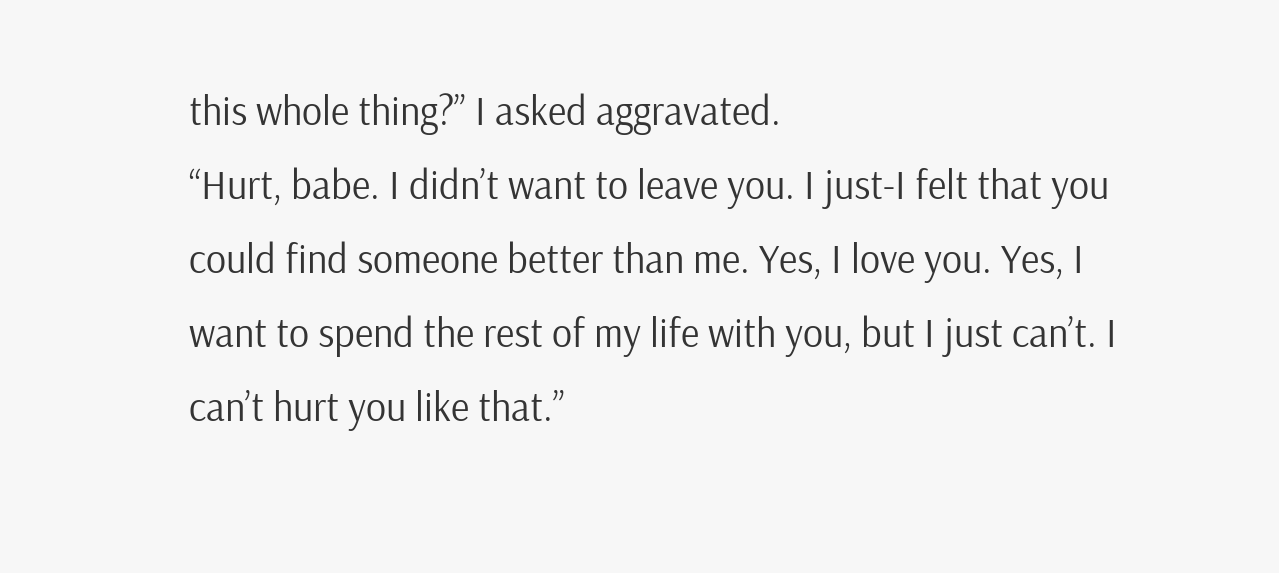this whole thing?” I asked aggravated.
“Hurt, babe. I didn’t want to leave you. I just-I felt that you could find someone better than me. Yes, I love you. Yes, I want to spend the rest of my life with you, but I just can’t. I can’t hurt you like that.”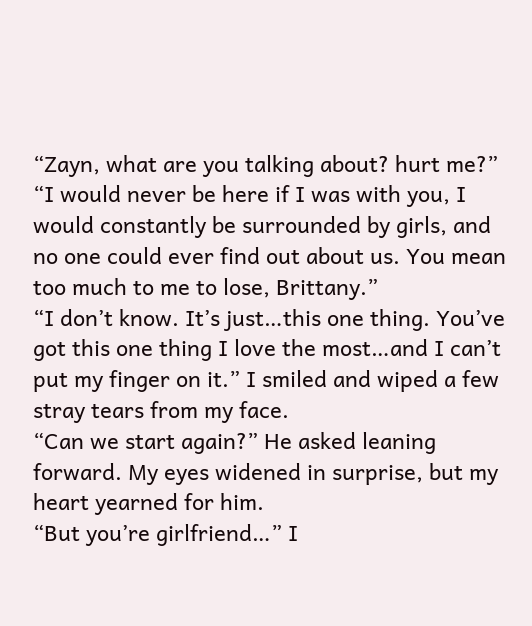“Zayn, what are you talking about? hurt me?”
“I would never be here if I was with you, I would constantly be surrounded by girls, and no one could ever find out about us. You mean too much to me to lose, Brittany.”
“I don’t know. It’s just…this one thing. You’ve got this one thing I love the most…and I can’t put my finger on it.” I smiled and wiped a few stray tears from my face.
“Can we start again?” He asked leaning forward. My eyes widened in surprise, but my heart yearned for him.
“But you’re girlfriend…” I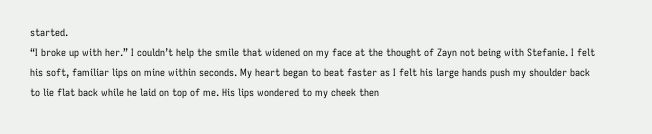started.
“I broke up with her.” I couldn’t help the smile that widened on my face at the thought of Zayn not being with Stefanie. I felt his soft, familiar lips on mine within seconds. My heart began to beat faster as I felt his large hands push my shoulder back to lie flat back while he laid on top of me. His lips wondered to my cheek then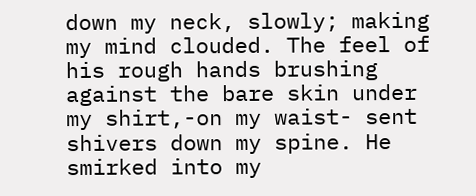down my neck, slowly; making my mind clouded. The feel of his rough hands brushing against the bare skin under my shirt,-on my waist- sent shivers down my spine. He smirked into my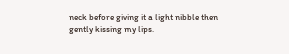neck before giving it a light nibble then gently kissing my lips.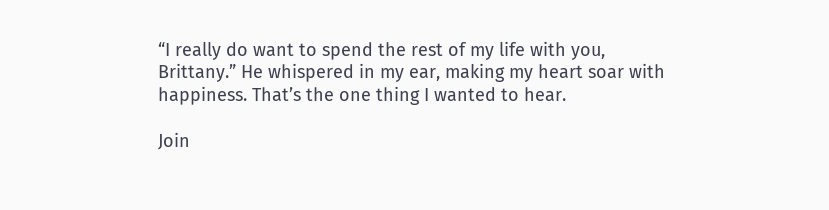“I really do want to spend the rest of my life with you, Brittany.” He whispered in my ear, making my heart soar with happiness. That’s the one thing I wanted to hear.

Join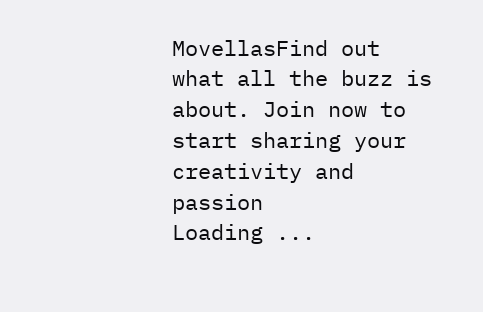MovellasFind out what all the buzz is about. Join now to start sharing your creativity and passion
Loading ...